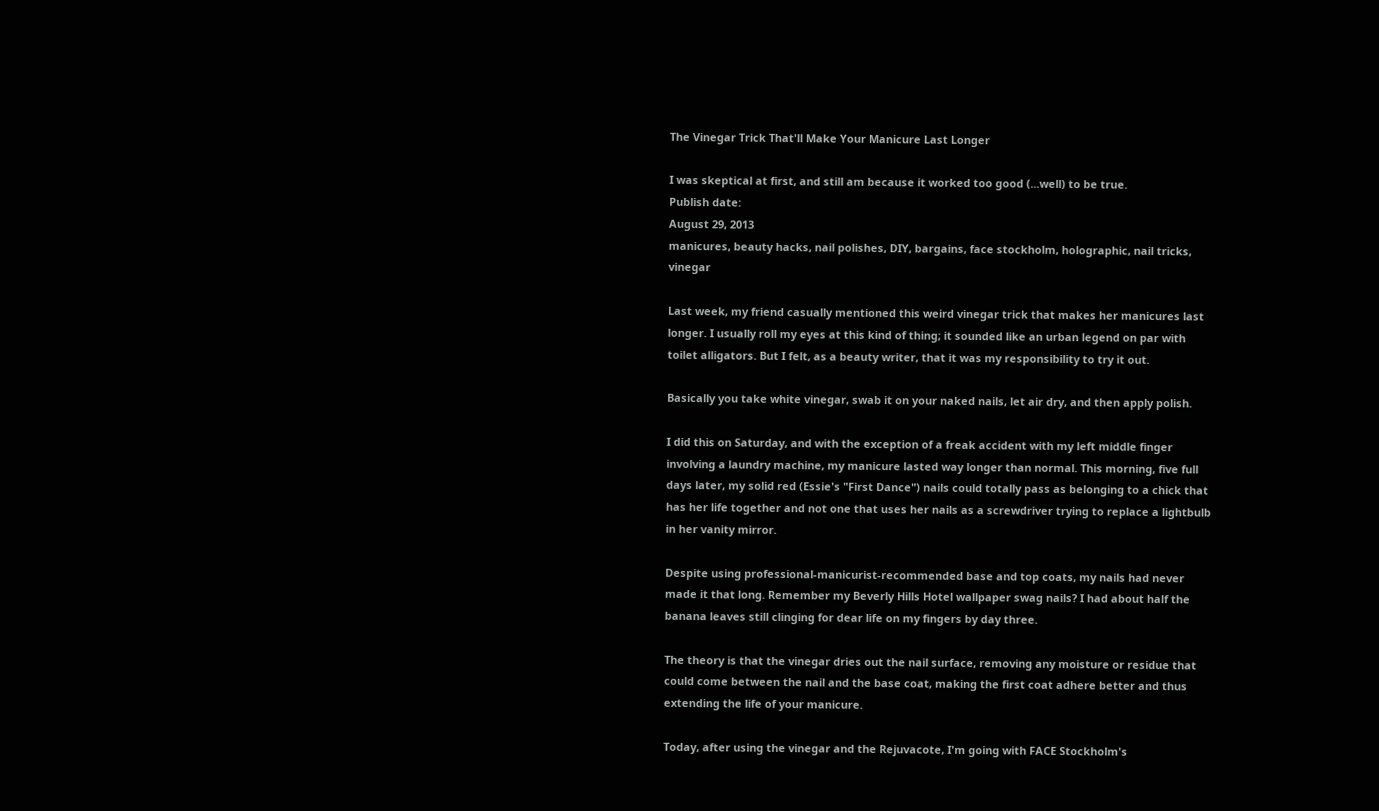The Vinegar Trick That'll Make Your Manicure Last Longer

I was skeptical at first, and still am because it worked too good (...well) to be true.
Publish date:
August 29, 2013
manicures, beauty hacks, nail polishes, DIY, bargains, face stockholm, holographic, nail tricks, vinegar

Last week, my friend casually mentioned this weird vinegar trick that makes her manicures last longer. I usually roll my eyes at this kind of thing; it sounded like an urban legend on par with toilet alligators. But I felt, as a beauty writer, that it was my responsibility to try it out.

Basically you take white vinegar, swab it on your naked nails, let air dry, and then apply polish.

I did this on Saturday, and with the exception of a freak accident with my left middle finger involving a laundry machine, my manicure lasted way longer than normal. This morning, five full days later, my solid red (Essie's "First Dance") nails could totally pass as belonging to a chick that has her life together and not one that uses her nails as a screwdriver trying to replace a lightbulb in her vanity mirror.

Despite using professional-manicurist-recommended base and top coats, my nails had never made it that long. Remember my Beverly Hills Hotel wallpaper swag nails? I had about half the banana leaves still clinging for dear life on my fingers by day three.

The theory is that the vinegar dries out the nail surface, removing any moisture or residue that could come between the nail and the base coat, making the first coat adhere better and thus extending the life of your manicure.

Today, after using the vinegar and the Rejuvacote, I'm going with FACE Stockholm's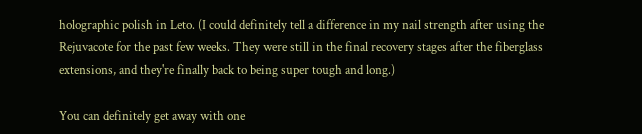holographic polish in Leto. (I could definitely tell a difference in my nail strength after using the Rejuvacote for the past few weeks. They were still in the final recovery stages after the fiberglass extensions, and they're finally back to being super tough and long.)

You can definitely get away with one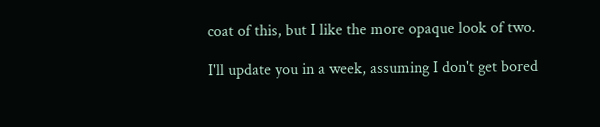coat of this, but I like the more opaque look of two.

I'll update you in a week, assuming I don't get bored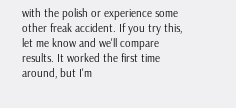with the polish or experience some other freak accident. If you try this, let me know and we'll compare results. It worked the first time around, but I'm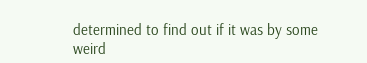determined to find out if it was by some weird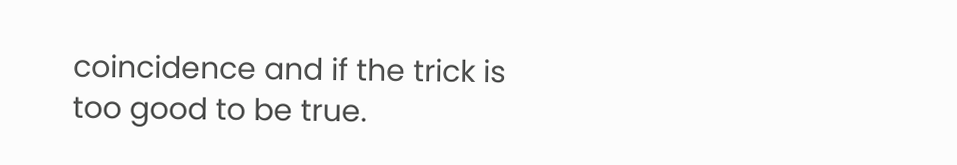coincidence and if the trick is too good to be true.